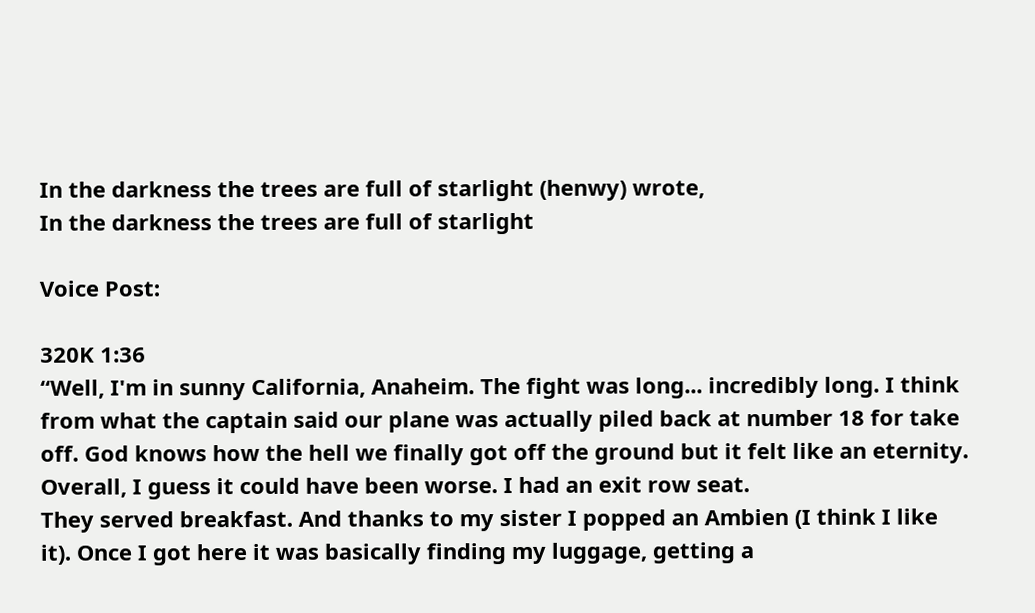In the darkness the trees are full of starlight (henwy) wrote,
In the darkness the trees are full of starlight

Voice Post:

320K 1:36
“Well, I'm in sunny California, Anaheim. The fight was long... incredibly long. I think from what the captain said our plane was actually piled back at number 18 for take off. God knows how the hell we finally got off the ground but it felt like an eternity.
Overall, I guess it could have been worse. I had an exit row seat.
They served breakfast. And thanks to my sister I popped an Ambien (I think I like it). Once I got here it was basically finding my luggage, getting a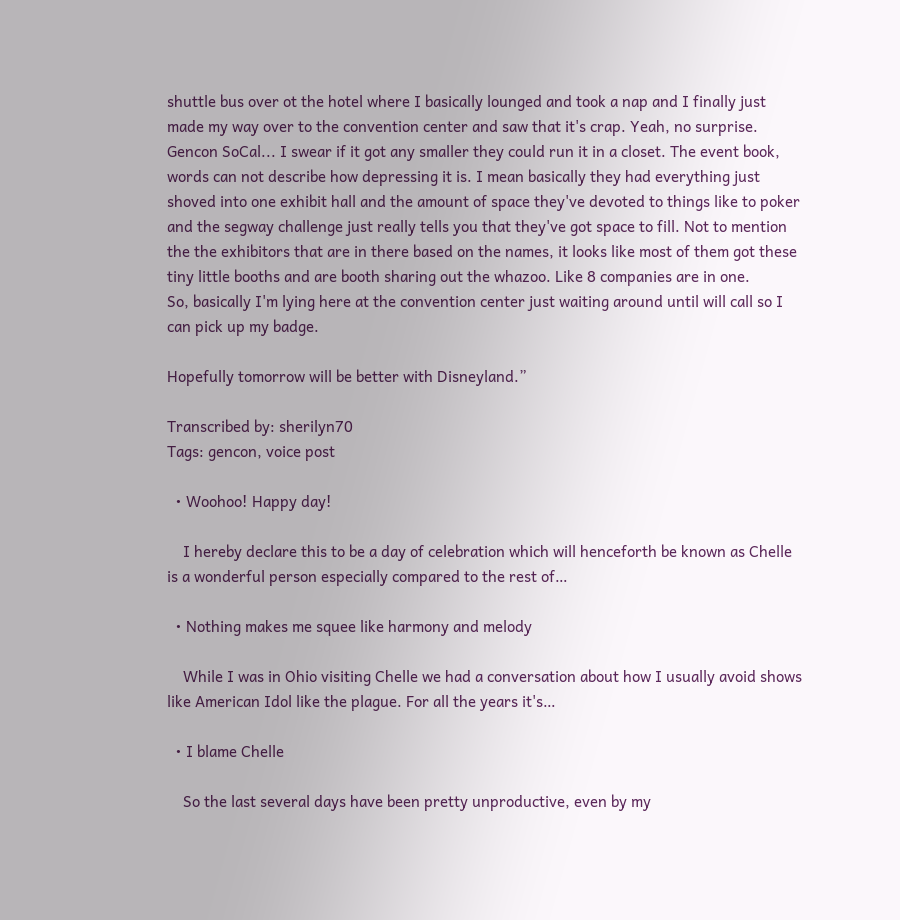shuttle bus over ot the hotel where I basically lounged and took a nap and I finally just made my way over to the convention center and saw that it's crap. Yeah, no surprise. Gencon SoCal... I swear if it got any smaller they could run it in a closet. The event book, words can not describe how depressing it is. I mean basically they had everything just shoved into one exhibit hall and the amount of space they've devoted to things like to poker and the segway challenge just really tells you that they've got space to fill. Not to mention the the exhibitors that are in there based on the names, it looks like most of them got these tiny little booths and are booth sharing out the whazoo. Like 8 companies are in one.
So, basically I'm lying here at the convention center just waiting around until will call so I can pick up my badge.

Hopefully tomorrow will be better with Disneyland.”

Transcribed by: sherilyn70
Tags: gencon, voice post

  • Woohoo! Happy day!

    I hereby declare this to be a day of celebration which will henceforth be known as Chelle is a wonderful person especially compared to the rest of…

  • Nothing makes me squee like harmony and melody

    While I was in Ohio visiting Chelle we had a conversation about how I usually avoid shows like American Idol like the plague. For all the years it's…

  • I blame Chelle

    So the last several days have been pretty unproductive, even by my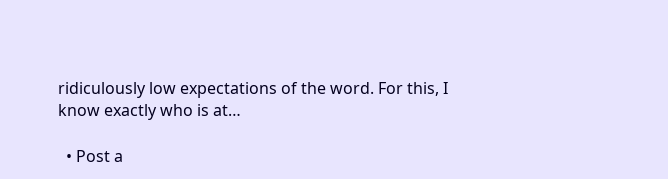ridiculously low expectations of the word. For this, I know exactly who is at…

  • Post a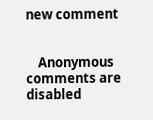new comment


    Anonymous comments are disabled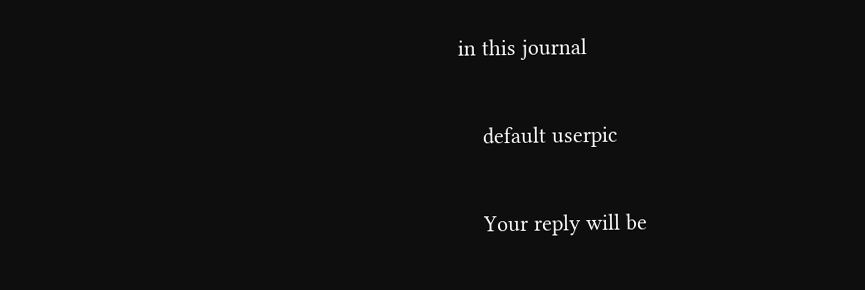in this journal

    default userpic

    Your reply will be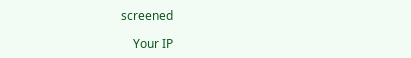screened

    Your IP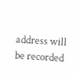address will be recorded